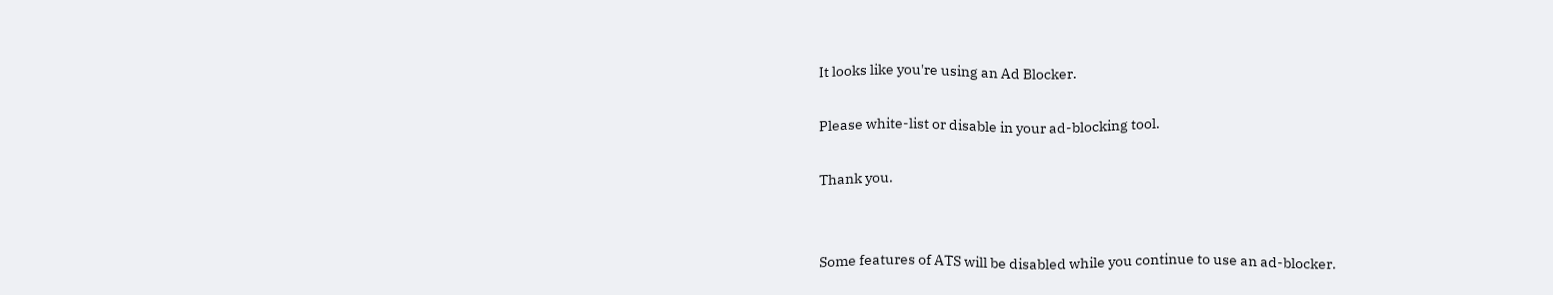It looks like you're using an Ad Blocker.

Please white-list or disable in your ad-blocking tool.

Thank you.


Some features of ATS will be disabled while you continue to use an ad-blocker.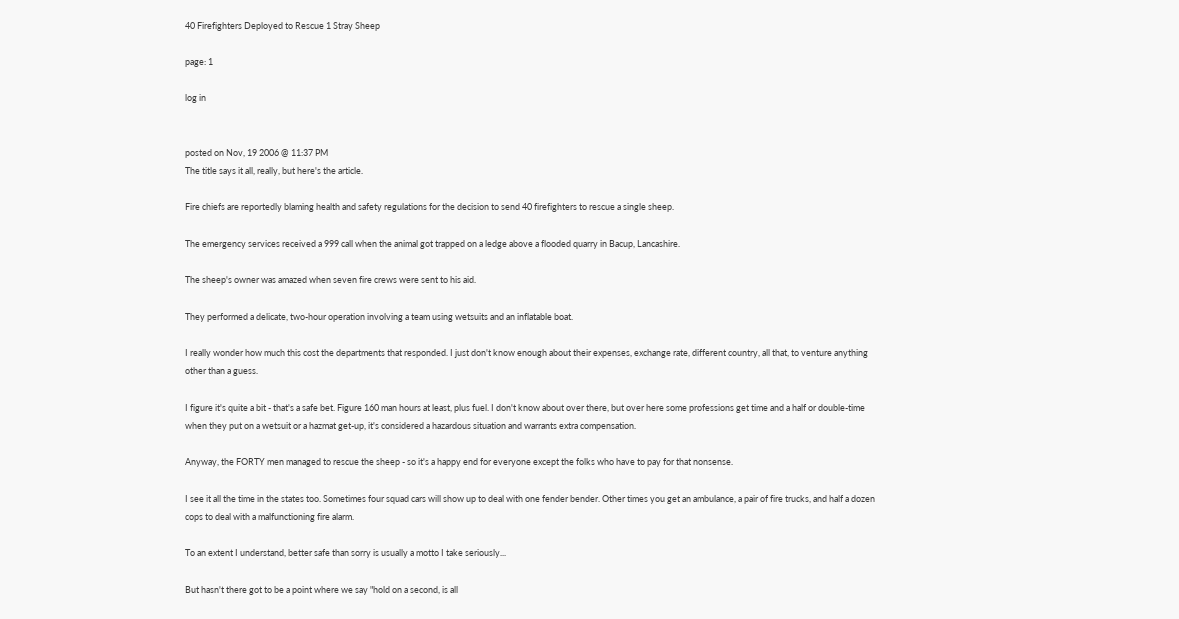40 Firefighters Deployed to Rescue 1 Stray Sheep

page: 1

log in


posted on Nov, 19 2006 @ 11:37 PM
The title says it all, really, but here's the article.

Fire chiefs are reportedly blaming health and safety regulations for the decision to send 40 firefighters to rescue a single sheep.

The emergency services received a 999 call when the animal got trapped on a ledge above a flooded quarry in Bacup, Lancashire.

The sheep's owner was amazed when seven fire crews were sent to his aid.

They performed a delicate, two-hour operation involving a team using wetsuits and an inflatable boat.

I really wonder how much this cost the departments that responded. I just don't know enough about their expenses, exchange rate, different country, all that, to venture anything other than a guess.

I figure it's quite a bit - that's a safe bet. Figure 160 man hours at least, plus fuel. I don't know about over there, but over here some professions get time and a half or double-time when they put on a wetsuit or a hazmat get-up, it's considered a hazardous situation and warrants extra compensation.

Anyway, the FORTY men managed to rescue the sheep - so it's a happy end for everyone except the folks who have to pay for that nonsense.

I see it all the time in the states too. Sometimes four squad cars will show up to deal with one fender bender. Other times you get an ambulance, a pair of fire trucks, and half a dozen cops to deal with a malfunctioning fire alarm.

To an extent I understand, better safe than sorry is usually a motto I take seriously...

But hasn't there got to be a point where we say "hold on a second, is all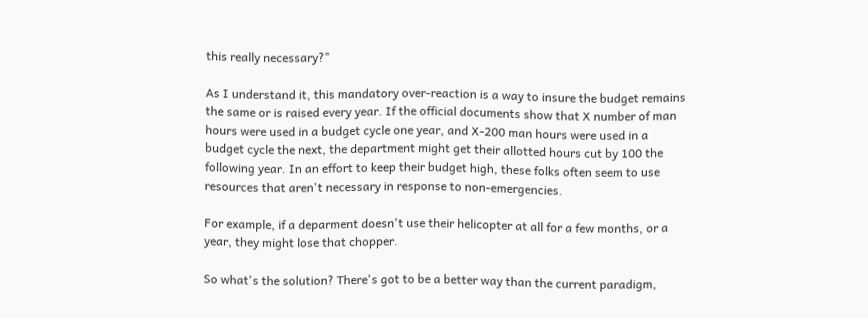this really necessary?"

As I understand it, this mandatory over-reaction is a way to insure the budget remains the same or is raised every year. If the official documents show that X number of man hours were used in a budget cycle one year, and X-200 man hours were used in a budget cycle the next, the department might get their allotted hours cut by 100 the following year. In an effort to keep their budget high, these folks often seem to use resources that aren't necessary in response to non-emergencies.

For example, if a deparment doesn't use their helicopter at all for a few months, or a year, they might lose that chopper.

So what's the solution? There's got to be a better way than the current paradigm,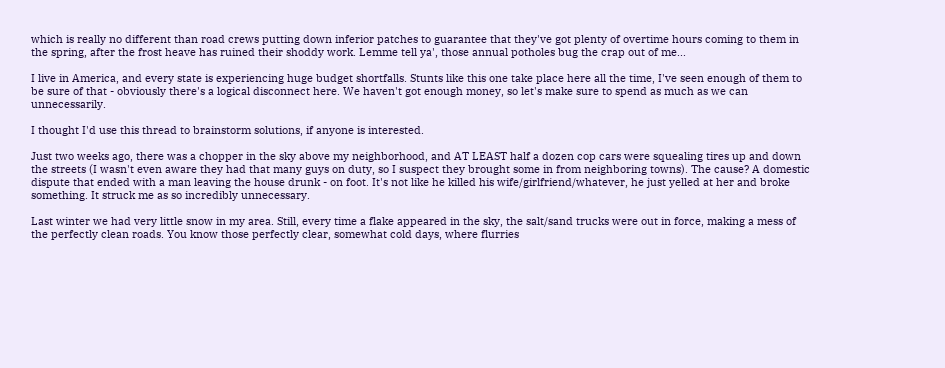which is really no different than road crews putting down inferior patches to guarantee that they've got plenty of overtime hours coming to them in the spring, after the frost heave has ruined their shoddy work. Lemme tell ya', those annual potholes bug the crap out of me...

I live in America, and every state is experiencing huge budget shortfalls. Stunts like this one take place here all the time, I've seen enough of them to be sure of that - obviously there's a logical disconnect here. We haven't got enough money, so let's make sure to spend as much as we can unnecessarily.

I thought I'd use this thread to brainstorm solutions, if anyone is interested.

Just two weeks ago, there was a chopper in the sky above my neighborhood, and AT LEAST half a dozen cop cars were squealing tires up and down the streets (I wasn't even aware they had that many guys on duty, so I suspect they brought some in from neighboring towns). The cause? A domestic dispute that ended with a man leaving the house drunk - on foot. It's not like he killed his wife/girlfriend/whatever, he just yelled at her and broke something. It struck me as so incredibly unnecessary.

Last winter we had very little snow in my area. Still, every time a flake appeared in the sky, the salt/sand trucks were out in force, making a mess of the perfectly clean roads. You know those perfectly clear, somewhat cold days, where flurries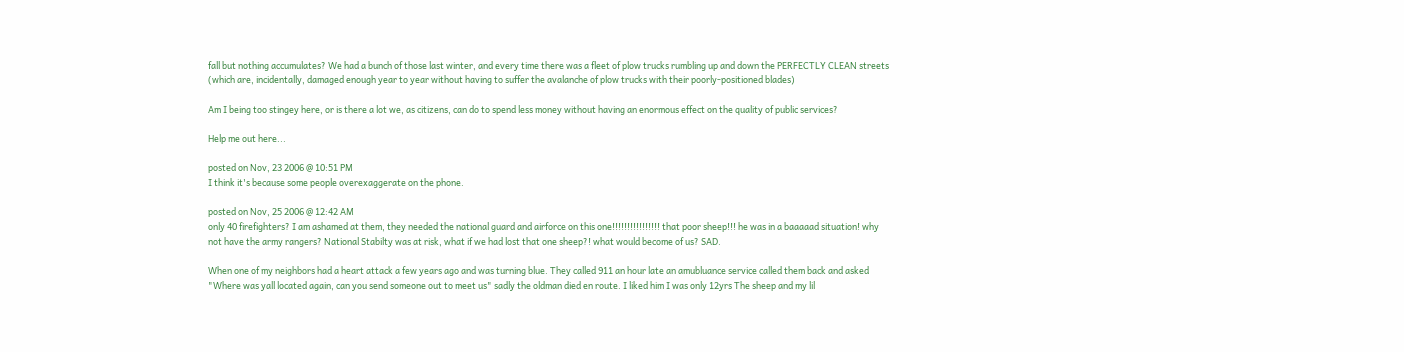fall but nothing accumulates? We had a bunch of those last winter, and every time there was a fleet of plow trucks rumbling up and down the PERFECTLY CLEAN streets (which are, incidentally, damaged enough year to year without having to suffer the avalanche of plow trucks with their poorly-positioned blades)

Am I being too stingey here, or is there a lot we, as citizens, can do to spend less money without having an enormous effect on the quality of public services?

Help me out here...

posted on Nov, 23 2006 @ 10:51 PM
I think it's because some people overexaggerate on the phone.

posted on Nov, 25 2006 @ 12:42 AM
only 40 firefighters? I am ashamed at them, they needed the national guard and airforce on this one!!!!!!!!!!!!!!!! that poor sheep!!! he was in a baaaaad situation! why not have the army rangers? National Stabilty was at risk, what if we had lost that one sheep?! what would become of us? SAD.

When one of my neighbors had a heart attack a few years ago and was turning blue. They called 911 an hour late an amubluance service called them back and asked "Where was yall located again, can you send someone out to meet us" sadly the oldman died en route. I liked him I was only 12yrs The sheep and my lil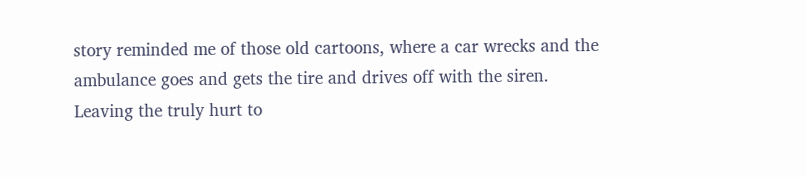story reminded me of those old cartoons, where a car wrecks and the ambulance goes and gets the tire and drives off with the siren. Leaving the truly hurt to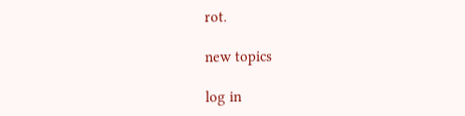rot.

new topics

log in